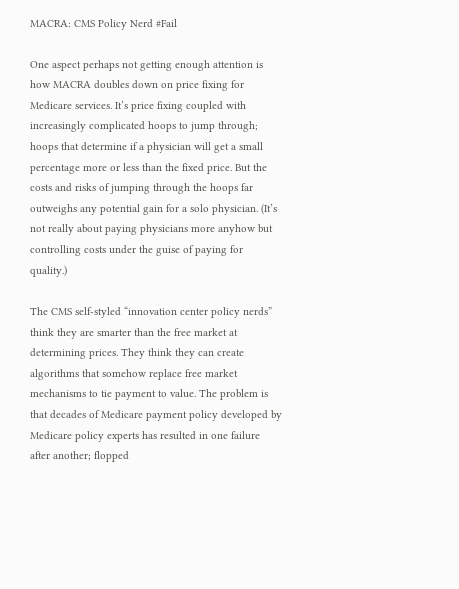MACRA: CMS Policy Nerd #Fail

One aspect perhaps not getting enough attention is how MACRA doubles down on price fixing for Medicare services. It’s price fixing coupled with increasingly complicated hoops to jump through; hoops that determine if a physician will get a small percentage more or less than the fixed price. But the costs and risks of jumping through the hoops far outweighs any potential gain for a solo physician. (It’s not really about paying physicians more anyhow but controlling costs under the guise of paying for quality.)

The CMS self-styled “innovation center policy nerds” think they are smarter than the free market at determining prices. They think they can create algorithms that somehow replace free market mechanisms to tie payment to value. The problem is that decades of Medicare payment policy developed by Medicare policy experts has resulted in one failure after another; flopped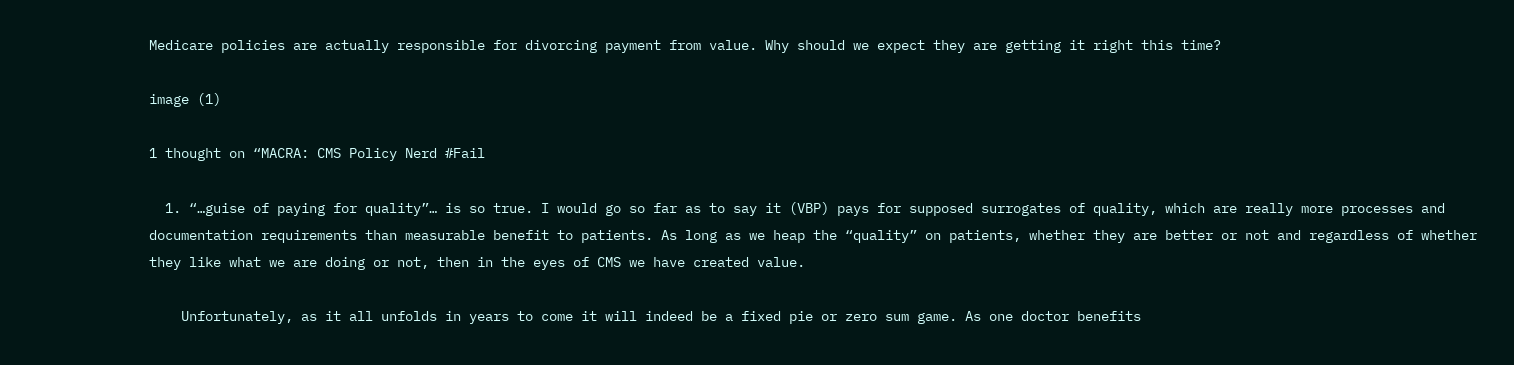Medicare policies are actually responsible for divorcing payment from value. Why should we expect they are getting it right this time?

image (1)

1 thought on “MACRA: CMS Policy Nerd #Fail

  1. “…guise of paying for quality”… is so true. I would go so far as to say it (VBP) pays for supposed surrogates of quality, which are really more processes and documentation requirements than measurable benefit to patients. As long as we heap the “quality” on patients, whether they are better or not and regardless of whether they like what we are doing or not, then in the eyes of CMS we have created value.

    Unfortunately, as it all unfolds in years to come it will indeed be a fixed pie or zero sum game. As one doctor benefits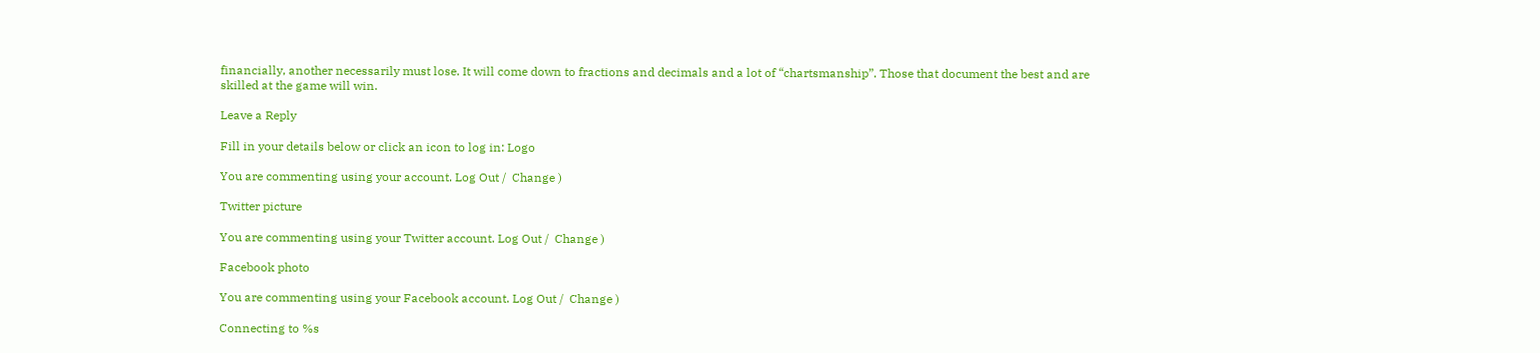financially, another necessarily must lose. It will come down to fractions and decimals and a lot of “chartsmanship”. Those that document the best and are skilled at the game will win.

Leave a Reply

Fill in your details below or click an icon to log in: Logo

You are commenting using your account. Log Out /  Change )

Twitter picture

You are commenting using your Twitter account. Log Out /  Change )

Facebook photo

You are commenting using your Facebook account. Log Out /  Change )

Connecting to %s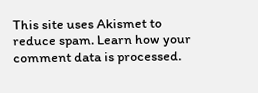This site uses Akismet to reduce spam. Learn how your comment data is processed.